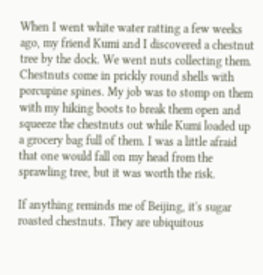When I went white water ratting a few weeks ago, my friend Kumi and I discovered a chestnut tree by the dock. We went nuts collecting them. Chestnuts come in prickly round shells with porcupine spines. My job was to stomp on them with my hiking boots to break them open and squeeze the chestnuts out while Kumi loaded up a grocery bag full of them. I was a little afraid that one would fall on my head from the sprawling tree, but it was worth the risk.

If anything reminds me of Beijing, it's sugar roasted chestnuts. They are ubiquitous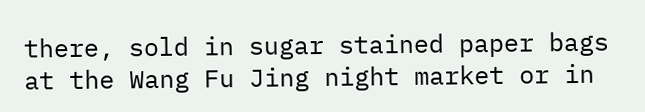there, sold in sugar stained paper bags at the Wang Fu Jing night market or in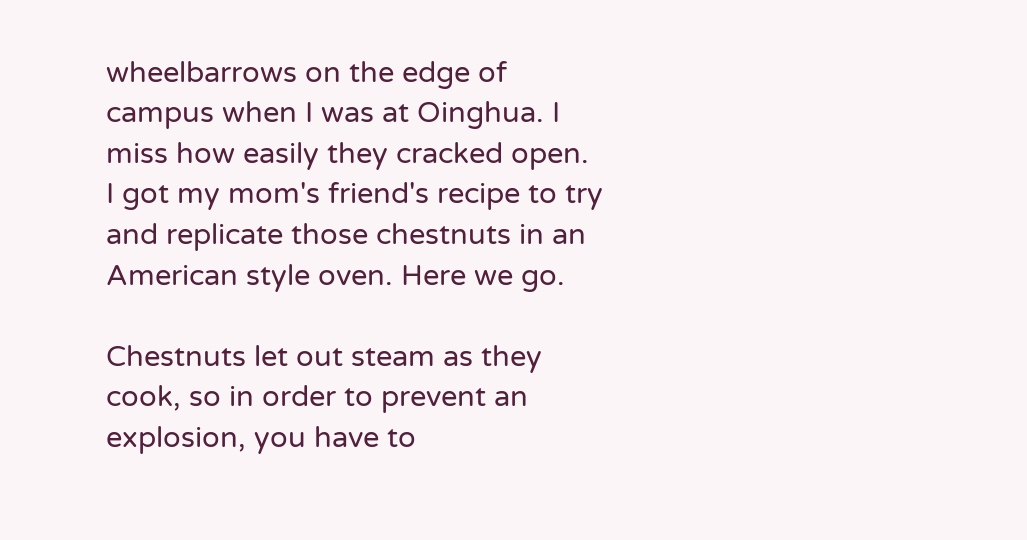wheelbarrows on the edge of campus when I was at Oinghua. I miss how easily they cracked open. I got my mom's friend's recipe to try and replicate those chestnuts in an American style oven. Here we go.

Chestnuts let out steam as they cook, so in order to prevent an explosion, you have to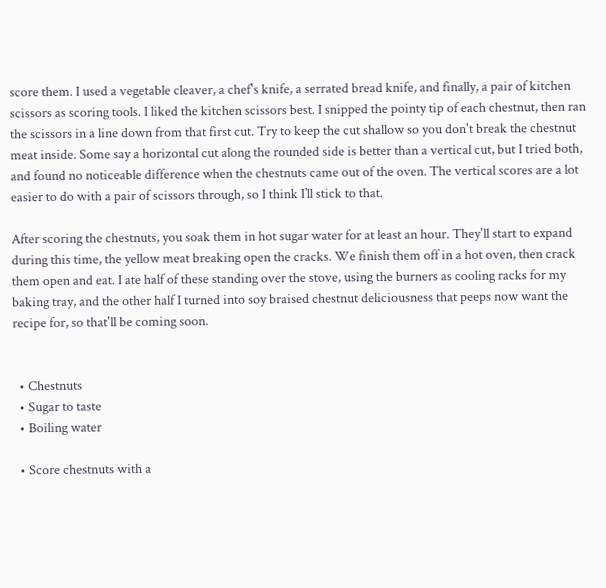score them. I used a vegetable cleaver, a chef's knife, a serrated bread knife, and finally, a pair of kitchen scissors as scoring tools. I liked the kitchen scissors best. I snipped the pointy tip of each chestnut, then ran the scissors in a line down from that first cut. Try to keep the cut shallow so you don't break the chestnut meat inside. Some say a horizontal cut along the rounded side is better than a vertical cut, but I tried both, and found no noticeable difference when the chestnuts came out of the oven. The vertical scores are a lot easier to do with a pair of scissors through, so I think I’ll stick to that.

After scoring the chestnuts, you soak them in hot sugar water for at least an hour. They'll start to expand during this time, the yellow meat breaking open the cracks. We finish them off in a hot oven, then crack them open and eat. I ate half of these standing over the stove, using the burners as cooling racks for my baking tray, and the other half I turned into soy braised chestnut deliciousness that peeps now want the recipe for, so that'll be coming soon.


  • Chestnuts
  • Sugar to taste
  • Boiling water

  • Score chestnuts with a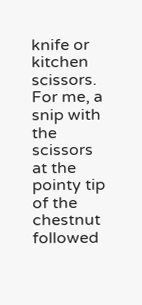knife or kitchen scissors. For me, a snip with the scissors at the pointy tip of the chestnut followed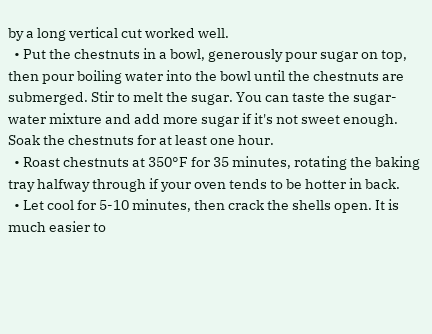by a long vertical cut worked well.
  • Put the chestnuts in a bowl, generously pour sugar on top, then pour boiling water into the bowl until the chestnuts are submerged. Stir to melt the sugar. You can taste the sugar-water mixture and add more sugar if it's not sweet enough. Soak the chestnuts for at least one hour.
  • Roast chestnuts at 350°F for 35 minutes, rotating the baking tray halfway through if your oven tends to be hotter in back.
  • Let cool for 5-10 minutes, then crack the shells open. It is much easier to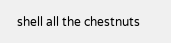shell all the chestnuts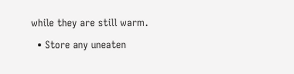while they are still warm.
  • Store any uneaten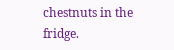chestnuts in the fridge.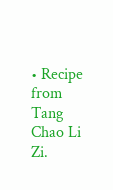• Recipe from Tang Chao Li Zi.